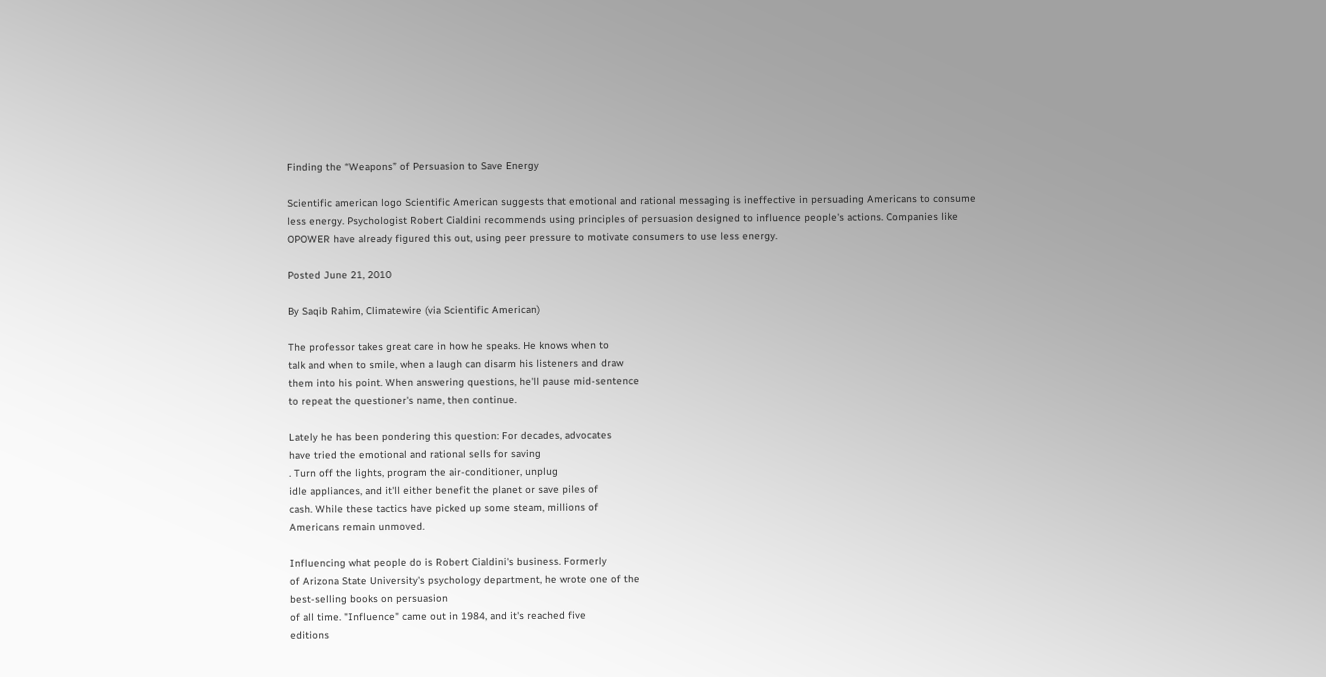Finding the “Weapons” of Persuasion to Save Energy

Scientific american logo Scientific American suggests that emotional and rational messaging is ineffective in persuading Americans to consume less energy. Psychologist Robert Cialdini recommends using principles of persuasion designed to influence people's actions. Companies like OPOWER have already figured this out, using peer pressure to motivate consumers to use less energy.

Posted June 21, 2010

By Saqib Rahim, Climatewire (via Scientific American)

The professor takes great care in how he speaks. He knows when to
talk and when to smile, when a laugh can disarm his listeners and draw
them into his point. When answering questions, he'll pause mid-sentence
to repeat the questioner's name, then continue.

Lately he has been pondering this question: For decades, advocates
have tried the emotional and rational sells for saving
. Turn off the lights, program the air-conditioner, unplug
idle appliances, and it'll either benefit the planet or save piles of
cash. While these tactics have picked up some steam, millions of
Americans remain unmoved.

Influencing what people do is Robert Cialdini's business. Formerly
of Arizona State University's psychology department, he wrote one of the
best-selling books on persuasion
of all time. "Influence" came out in 1984, and it's reached five
editions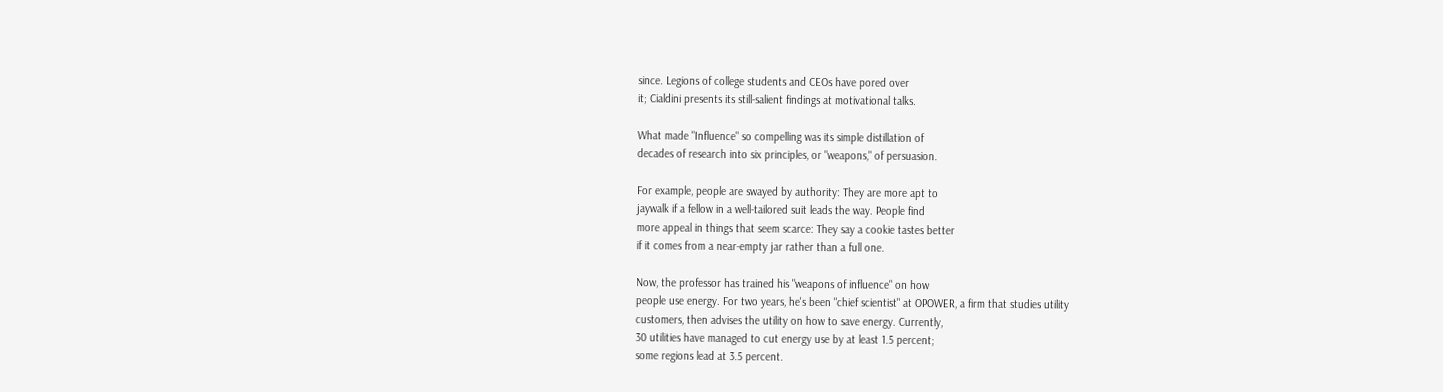since. Legions of college students and CEOs have pored over
it; Cialdini presents its still-salient findings at motivational talks.

What made "Influence" so compelling was its simple distillation of
decades of research into six principles, or "weapons," of persuasion.

For example, people are swayed by authority: They are more apt to
jaywalk if a fellow in a well-tailored suit leads the way. People find
more appeal in things that seem scarce: They say a cookie tastes better
if it comes from a near-empty jar rather than a full one.

Now, the professor has trained his "weapons of influence" on how
people use energy. For two years, he's been "chief scientist" at OPOWER, a firm that studies utility
customers, then advises the utility on how to save energy. Currently,
30 utilities have managed to cut energy use by at least 1.5 percent;
some regions lead at 3.5 percent.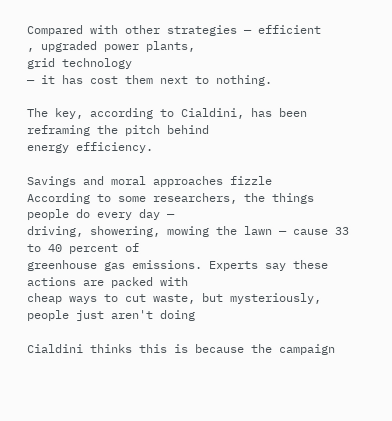Compared with other strategies — efficient
, upgraded power plants,
grid technology
— it has cost them next to nothing.

The key, according to Cialdini, has been reframing the pitch behind
energy efficiency.

Savings and moral approaches fizzle
According to some researchers, the things people do every day —
driving, showering, mowing the lawn — cause 33 to 40 percent of
greenhouse gas emissions. Experts say these actions are packed with
cheap ways to cut waste, but mysteriously, people just aren't doing

Cialdini thinks this is because the campaign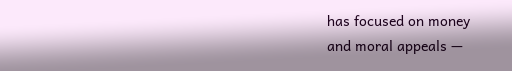has focused on money
and moral appeals —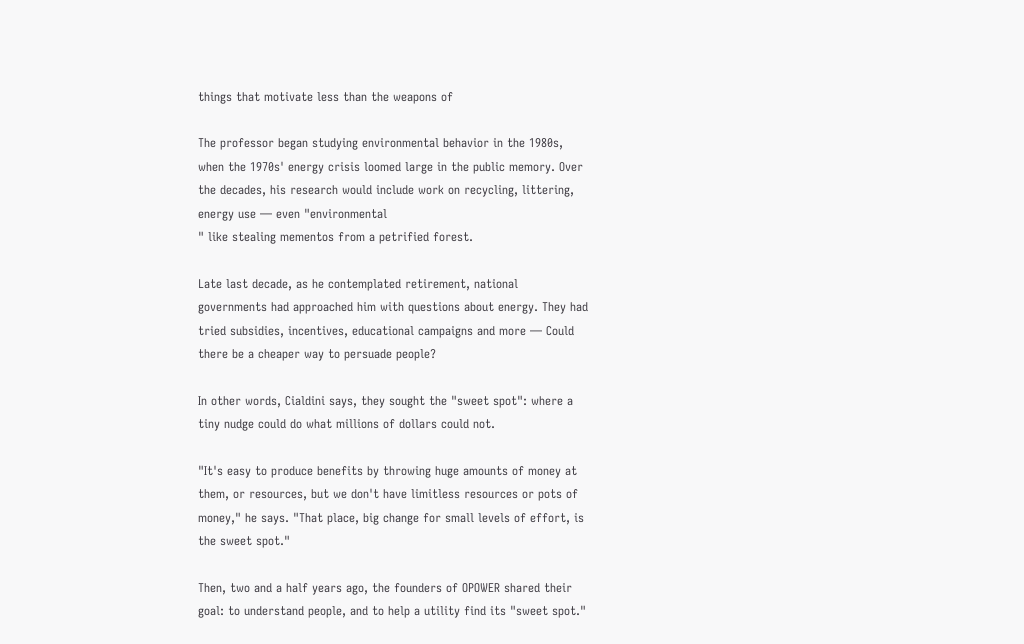things that motivate less than the weapons of

The professor began studying environmental behavior in the 1980s,
when the 1970s' energy crisis loomed large in the public memory. Over
the decades, his research would include work on recycling, littering,
energy use — even "environmental
" like stealing mementos from a petrified forest.

Late last decade, as he contemplated retirement, national
governments had approached him with questions about energy. They had
tried subsidies, incentives, educational campaigns and more — Could
there be a cheaper way to persuade people?

In other words, Cialdini says, they sought the "sweet spot": where a
tiny nudge could do what millions of dollars could not.

"It's easy to produce benefits by throwing huge amounts of money at
them, or resources, but we don't have limitless resources or pots of
money," he says. "That place, big change for small levels of effort, is
the sweet spot."

Then, two and a half years ago, the founders of OPOWER shared their
goal: to understand people, and to help a utility find its "sweet spot."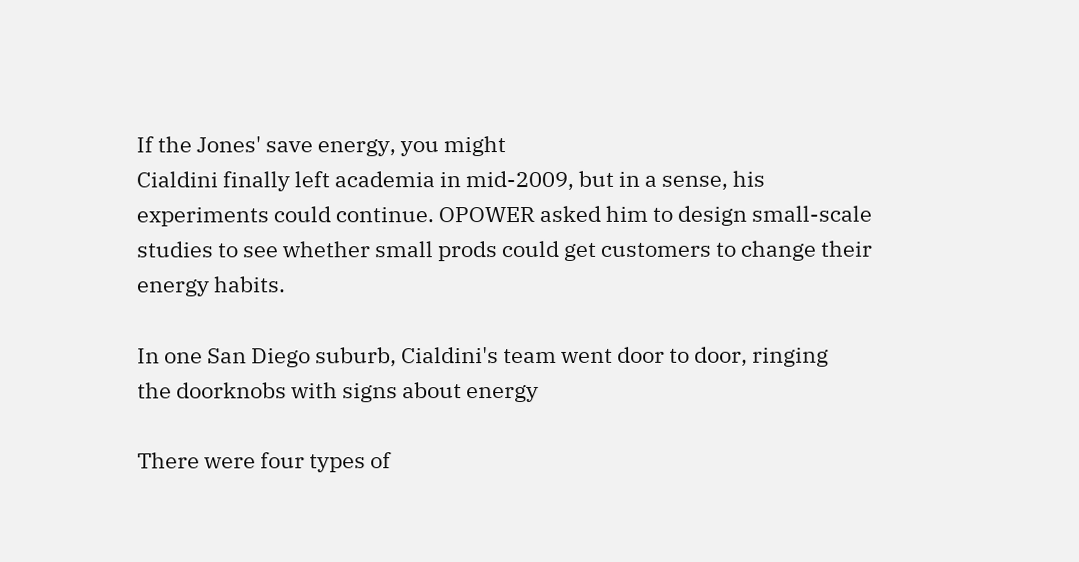If the Jones' save energy, you might
Cialdini finally left academia in mid-2009, but in a sense, his
experiments could continue. OPOWER asked him to design small-scale
studies to see whether small prods could get customers to change their
energy habits.

In one San Diego suburb, Cialdini's team went door to door, ringing
the doorknobs with signs about energy

There were four types of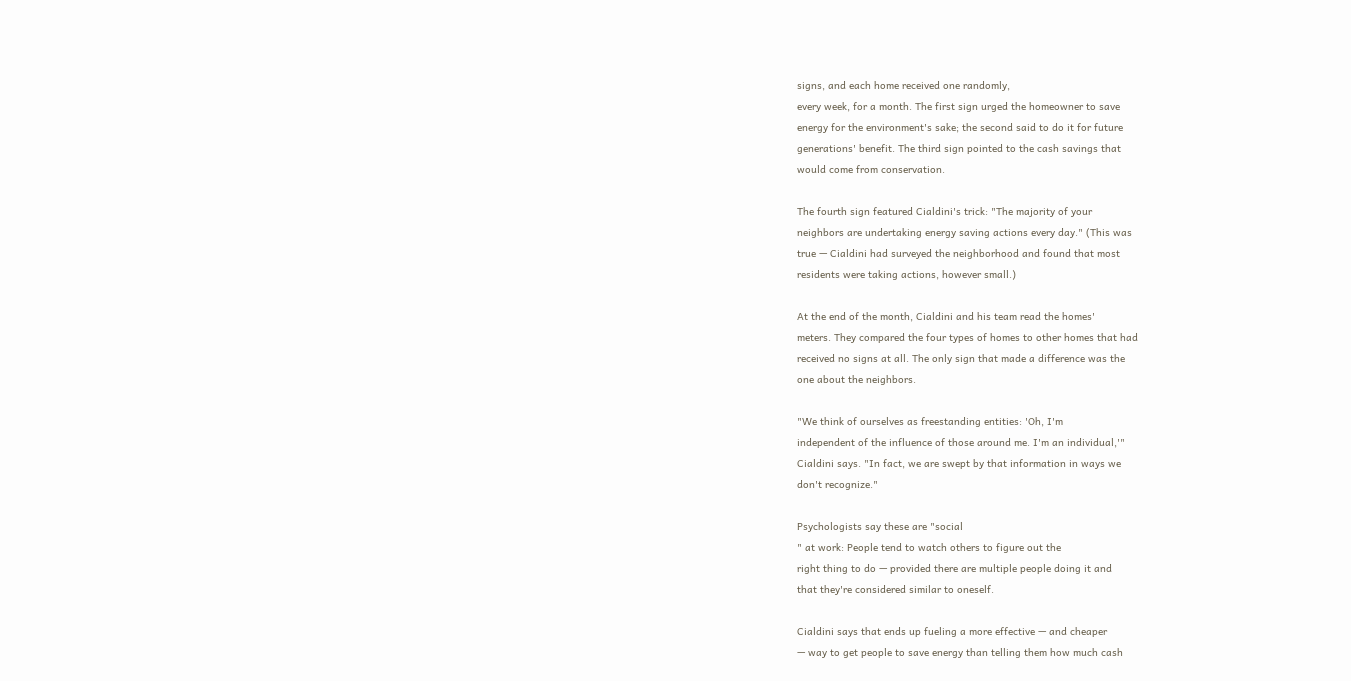signs, and each home received one randomly,
every week, for a month. The first sign urged the homeowner to save
energy for the environment's sake; the second said to do it for future
generations' benefit. The third sign pointed to the cash savings that
would come from conservation.

The fourth sign featured Cialdini's trick: "The majority of your
neighbors are undertaking energy saving actions every day." (This was
true — Cialdini had surveyed the neighborhood and found that most
residents were taking actions, however small.)

At the end of the month, Cialdini and his team read the homes'
meters. They compared the four types of homes to other homes that had
received no signs at all. The only sign that made a difference was the
one about the neighbors.

"We think of ourselves as freestanding entities: 'Oh, I'm
independent of the influence of those around me. I'm an individual,'"
Cialdini says. "In fact, we are swept by that information in ways we
don't recognize."

Psychologists say these are "social
" at work: People tend to watch others to figure out the
right thing to do — provided there are multiple people doing it and
that they're considered similar to oneself.

Cialdini says that ends up fueling a more effective — and cheaper
— way to get people to save energy than telling them how much cash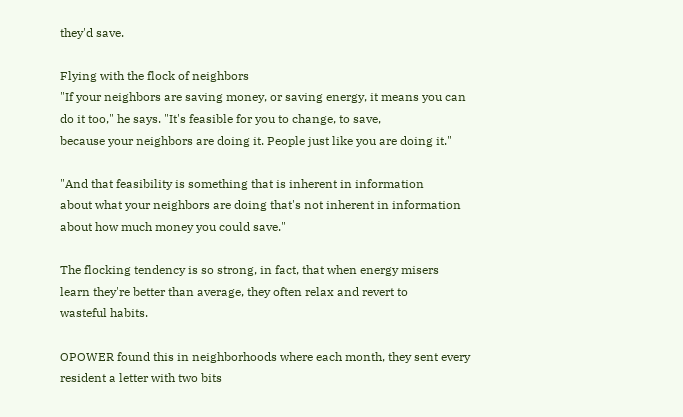they'd save.

Flying with the flock of neighbors
"If your neighbors are saving money, or saving energy, it means you can
do it too," he says. "It's feasible for you to change, to save,
because your neighbors are doing it. People just like you are doing it."

"And that feasibility is something that is inherent in information
about what your neighbors are doing that's not inherent in information
about how much money you could save."

The flocking tendency is so strong, in fact, that when energy misers
learn they're better than average, they often relax and revert to
wasteful habits.

OPOWER found this in neighborhoods where each month, they sent every
resident a letter with two bits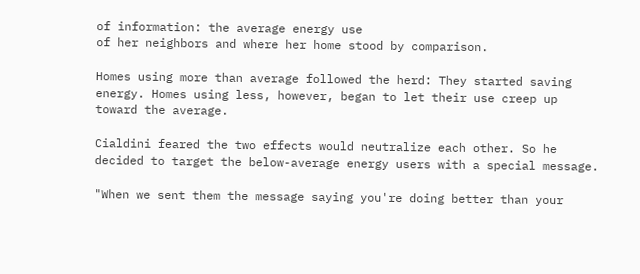of information: the average energy use
of her neighbors and where her home stood by comparison.

Homes using more than average followed the herd: They started saving
energy. Homes using less, however, began to let their use creep up
toward the average.

Cialdini feared the two effects would neutralize each other. So he
decided to target the below-average energy users with a special message.

"When we sent them the message saying you're doing better than your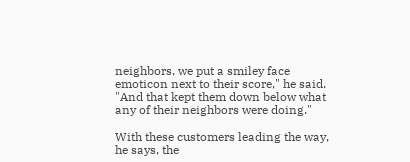neighbors, we put a smiley face emoticon next to their score," he said.
"And that kept them down below what any of their neighbors were doing."

With these customers leading the way, he says, the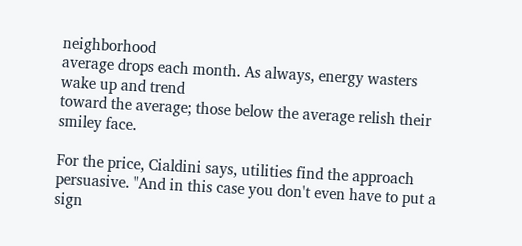neighborhood
average drops each month. As always, energy wasters wake up and trend
toward the average; those below the average relish their smiley face.

For the price, Cialdini says, utilities find the approach
persuasive. "And in this case you don't even have to put a sign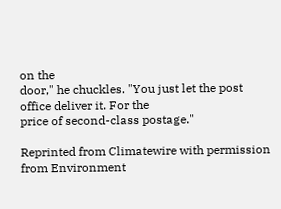on the
door," he chuckles. "You just let the post office deliver it. For the
price of second-class postage."

Reprinted from Climatewire with permission from Environment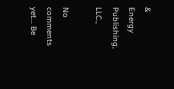&
Energy Publishing, LLC.,

No comments yet... Be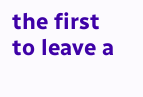the first to leave a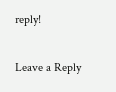reply!

Leave a Reply